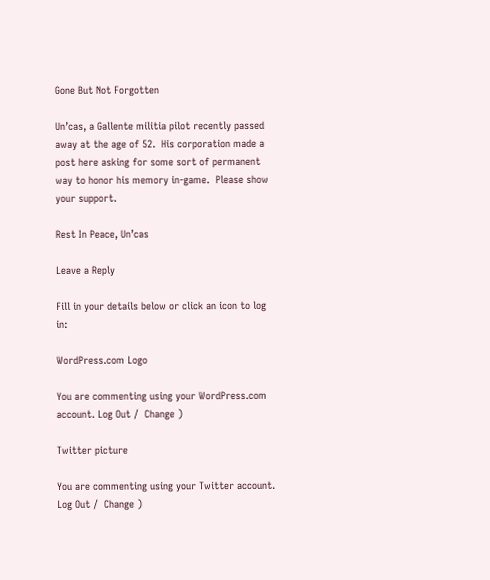Gone But Not Forgotten

Un’cas, a Gallente militia pilot recently passed away at the age of 52.  His corporation made a post here asking for some sort of permanent way to honor his memory in-game.  Please show your support.

Rest In Peace, Un’cas

Leave a Reply

Fill in your details below or click an icon to log in:

WordPress.com Logo

You are commenting using your WordPress.com account. Log Out /  Change )

Twitter picture

You are commenting using your Twitter account. Log Out /  Change )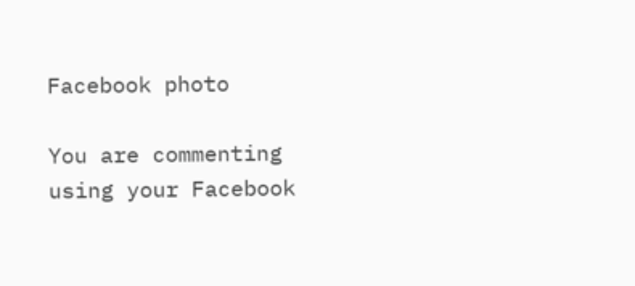Facebook photo

You are commenting using your Facebook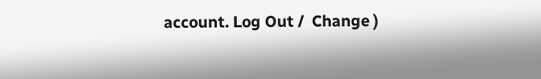account. Log Out /  Change )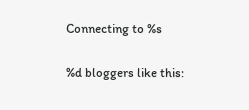Connecting to %s

%d bloggers like this: